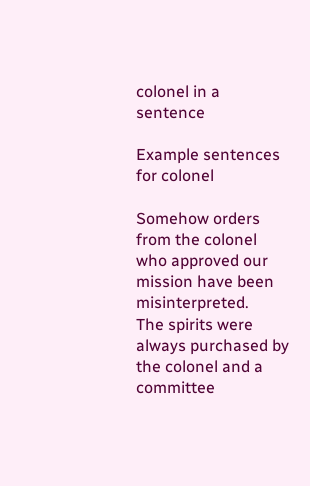colonel in a sentence

Example sentences for colonel

Somehow orders from the colonel who approved our mission have been misinterpreted.
The spirits were always purchased by the colonel and a committee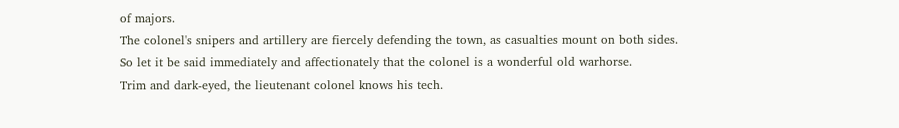of majors.
The colonel's snipers and artillery are fiercely defending the town, as casualties mount on both sides.
So let it be said immediately and affectionately that the colonel is a wonderful old warhorse.
Trim and dark-eyed, the lieutenant colonel knows his tech.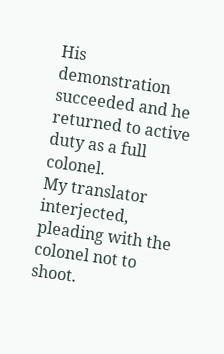His demonstration succeeded and he returned to active duty as a full colonel.
My translator interjected, pleading with the colonel not to shoot.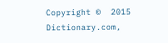Copyright ©  2015 Dictionary.com,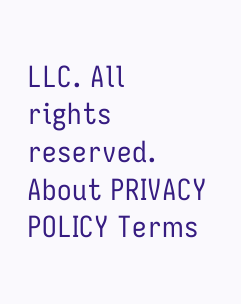LLC. All rights reserved.
About PRIVACY POLICY Terms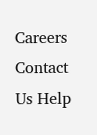Careers Contact Us Help